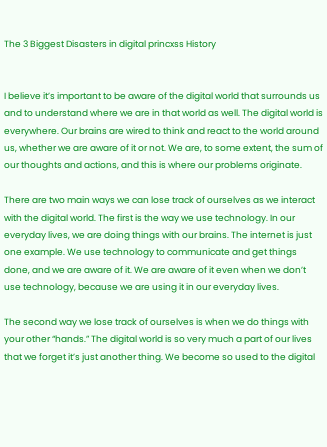The 3 Biggest Disasters in digital princxss History


I believe it’s important to be aware of the digital world that surrounds us and to understand where we are in that world as well. The digital world is everywhere. Our brains are wired to think and react to the world around us, whether we are aware of it or not. We are, to some extent, the sum of our thoughts and actions, and this is where our problems originate.

There are two main ways we can lose track of ourselves as we interact with the digital world. The first is the way we use technology. In our everyday lives, we are doing things with our brains. The internet is just one example. We use technology to communicate and get things done, and we are aware of it. We are aware of it even when we don’t use technology, because we are using it in our everyday lives.

The second way we lose track of ourselves is when we do things with your other “hands.” The digital world is so very much a part of our lives that we forget it’s just another thing. We become so used to the digital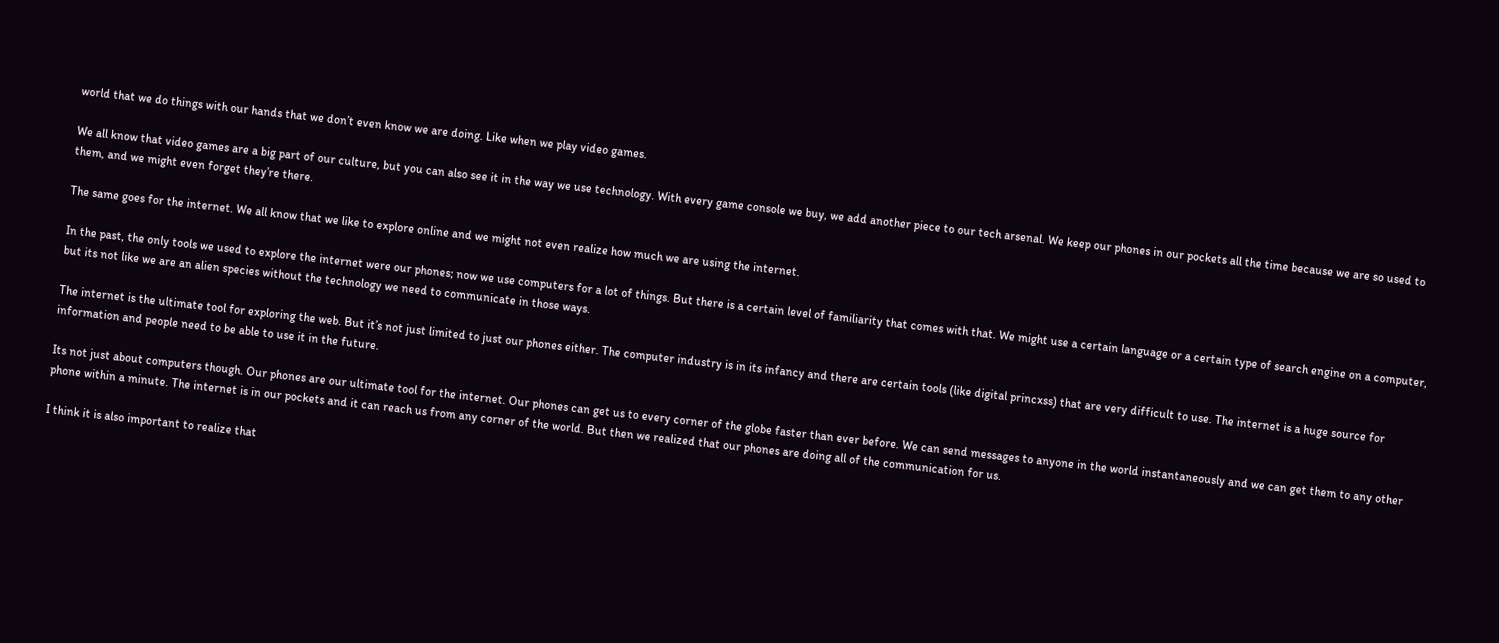world that we do things with our hands that we don’t even know we are doing. Like when we play video games.

We all know that video games are a big part of our culture, but you can also see it in the way we use technology. With every game console we buy, we add another piece to our tech arsenal. We keep our phones in our pockets all the time because we are so used to them, and we might even forget they’re there.

The same goes for the internet. We all know that we like to explore online and we might not even realize how much we are using the internet.

In the past, the only tools we used to explore the internet were our phones; now we use computers for a lot of things. But there is a certain level of familiarity that comes with that. We might use a certain language or a certain type of search engine on a computer, but its not like we are an alien species without the technology we need to communicate in those ways.

The internet is the ultimate tool for exploring the web. But it’s not just limited to just our phones either. The computer industry is in its infancy and there are certain tools (like digital princxss) that are very difficult to use. The internet is a huge source for information and people need to be able to use it in the future.

Its not just about computers though. Our phones are our ultimate tool for the internet. Our phones can get us to every corner of the globe faster than ever before. We can send messages to anyone in the world instantaneously and we can get them to any other phone within a minute. The internet is in our pockets and it can reach us from any corner of the world. But then we realized that our phones are doing all of the communication for us.

I think it is also important to realize that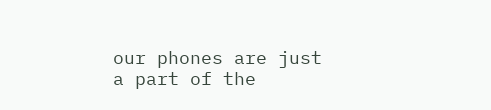our phones are just a part of the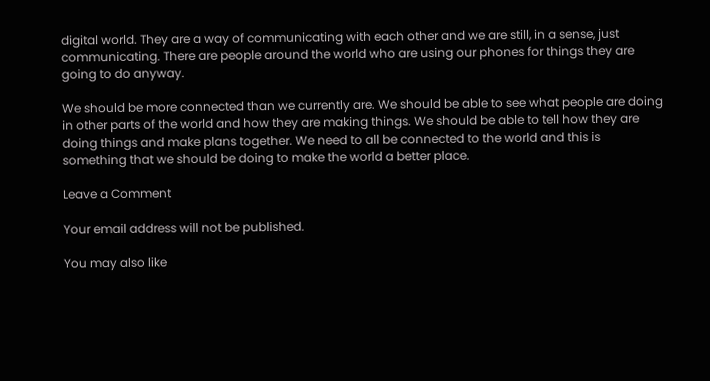digital world. They are a way of communicating with each other and we are still, in a sense, just communicating. There are people around the world who are using our phones for things they are going to do anyway.

We should be more connected than we currently are. We should be able to see what people are doing in other parts of the world and how they are making things. We should be able to tell how they are doing things and make plans together. We need to all be connected to the world and this is something that we should be doing to make the world a better place.

Leave a Comment

Your email address will not be published.

You may also like